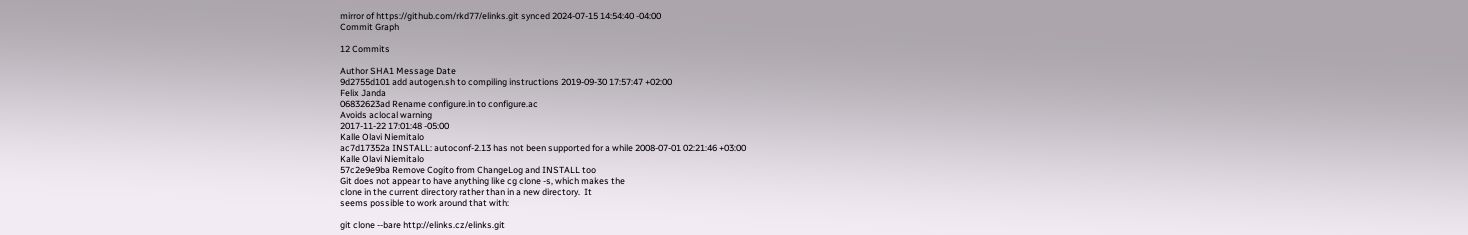mirror of https://github.com/rkd77/elinks.git synced 2024-07-15 14:54:40 -04:00
Commit Graph

12 Commits

Author SHA1 Message Date
9d2755d101 add autogen.sh to compiling instructions 2019-09-30 17:57:47 +02:00
Felix Janda
06832623ad Rename configure.in to configure.ac
Avoids aclocal warning
2017-11-22 17:01:48 -05:00
Kalle Olavi Niemitalo
ac7d17352a INSTALL: autoconf-2.13 has not been supported for a while 2008-07-01 02:21:46 +03:00
Kalle Olavi Niemitalo
57c2e9e9ba Remove Cogito from ChangeLog and INSTALL too
Git does not appear to have anything like cg clone -s, which makes the
clone in the current directory rather than in a new directory.  It
seems possible to work around that with:

git clone --bare http://elinks.cz/elinks.git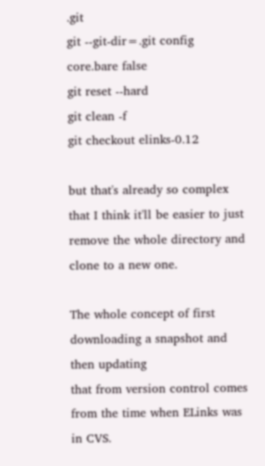.git
git --git-dir=.git config core.bare false
git reset --hard
git clean -f
git checkout elinks-0.12

but that's already so complex that I think it'll be easier to just
remove the whole directory and clone to a new one.

The whole concept of first downloading a snapshot and then updating
that from version control comes from the time when ELinks was in CVS.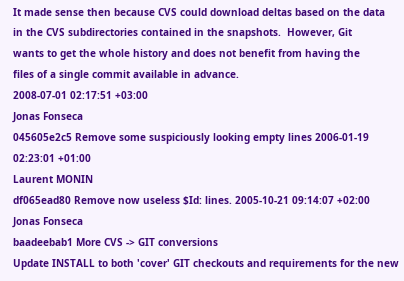It made sense then because CVS could download deltas based on the data
in the CVS subdirectories contained in the snapshots.  However, Git
wants to get the whole history and does not benefit from having the
files of a single commit available in advance.
2008-07-01 02:17:51 +03:00
Jonas Fonseca
045605e2c5 Remove some suspiciously looking empty lines 2006-01-19 02:23:01 +01:00
Laurent MONIN
df065ead80 Remove now useless $Id: lines. 2005-10-21 09:14:07 +02:00
Jonas Fonseca
baadeebab1 More CVS -> GIT conversions
Update INSTALL to both 'cover' GIT checkouts and requirements for the new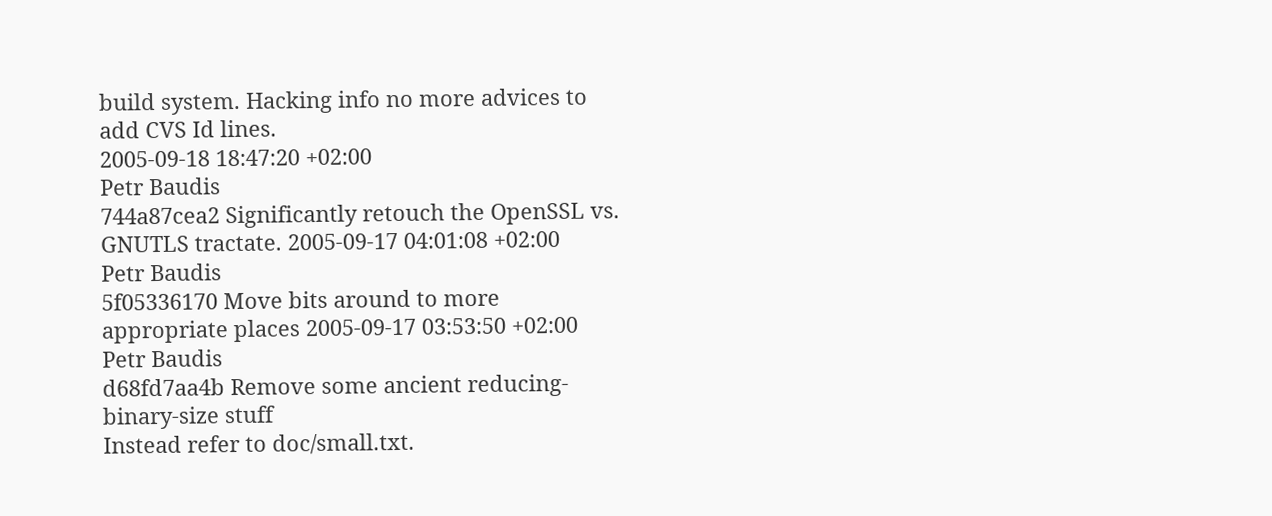build system. Hacking info no more advices to add CVS Id lines.
2005-09-18 18:47:20 +02:00
Petr Baudis
744a87cea2 Significantly retouch the OpenSSL vs. GNUTLS tractate. 2005-09-17 04:01:08 +02:00
Petr Baudis
5f05336170 Move bits around to more appropriate places 2005-09-17 03:53:50 +02:00
Petr Baudis
d68fd7aa4b Remove some ancient reducing-binary-size stuff
Instead refer to doc/small.txt.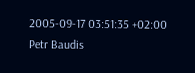2005-09-17 03:51:35 +02:00
Petr Baudis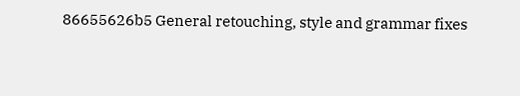86655626b5 General retouching, style and grammar fixes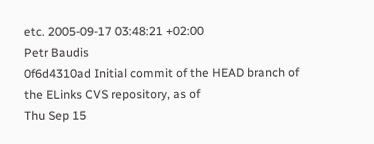etc. 2005-09-17 03:48:21 +02:00
Petr Baudis
0f6d4310ad Initial commit of the HEAD branch of the ELinks CVS repository, as of
Thu Sep 15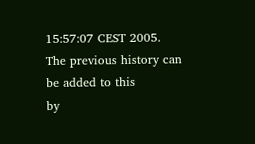15:57:07 CEST 2005. The previous history can be added to this
by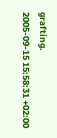grafting.
2005-09-15 15:58:31 +02:00